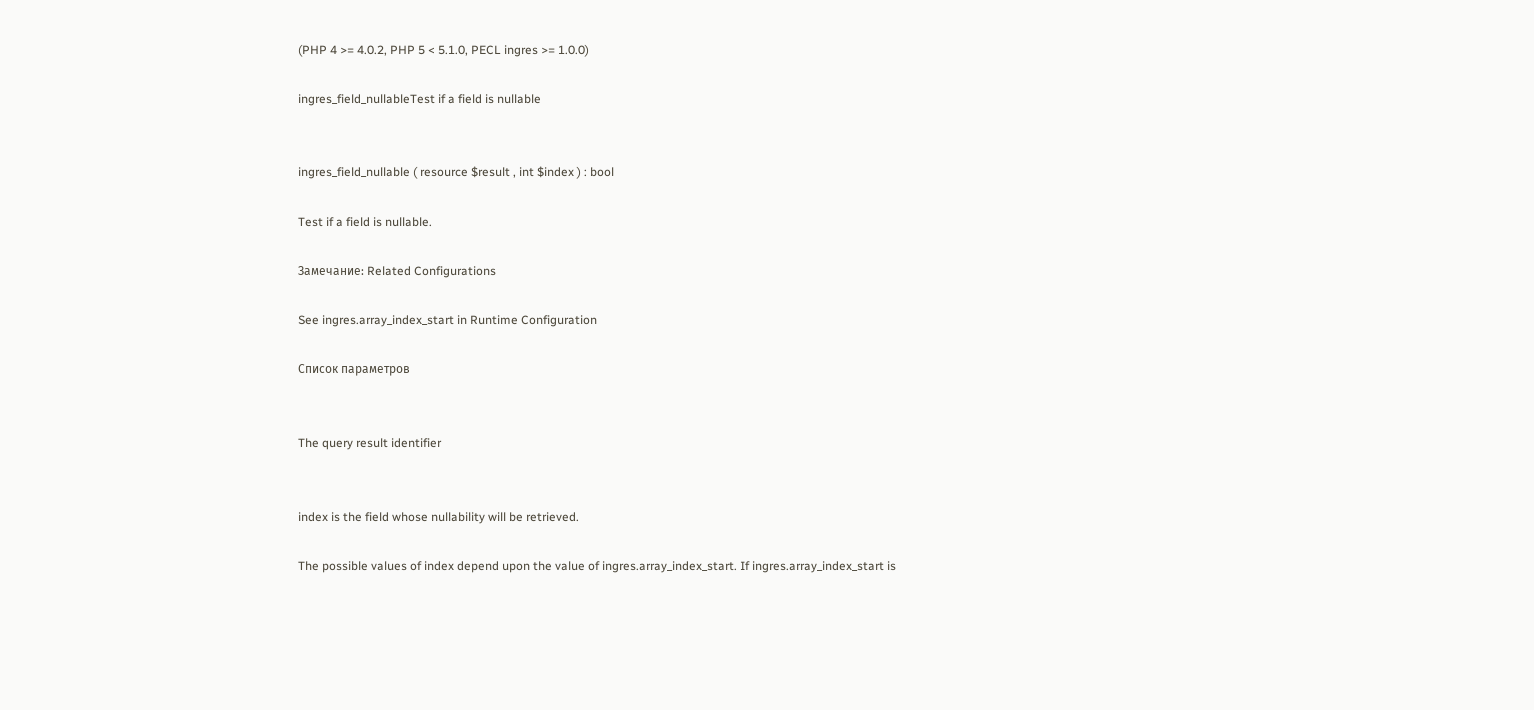(PHP 4 >= 4.0.2, PHP 5 < 5.1.0, PECL ingres >= 1.0.0)

ingres_field_nullableTest if a field is nullable


ingres_field_nullable ( resource $result , int $index ) : bool

Test if a field is nullable.

Замечание: Related Configurations

See ingres.array_index_start in Runtime Configuration

Список параметров


The query result identifier


index is the field whose nullability will be retrieved.

The possible values of index depend upon the value of ingres.array_index_start. If ingres.array_index_start is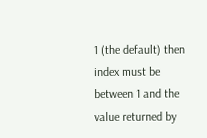1 (the default) then index must be between 1 and the value returned by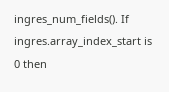ingres_num_fields(). If ingres.array_index_start is 0 then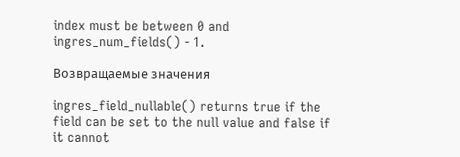index must be between 0 and ingres_num_fields() - 1.

Возвращаемые значения

ingres_field_nullable() returns true if the field can be set to the null value and false if it cannot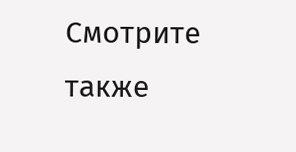Смотрите также